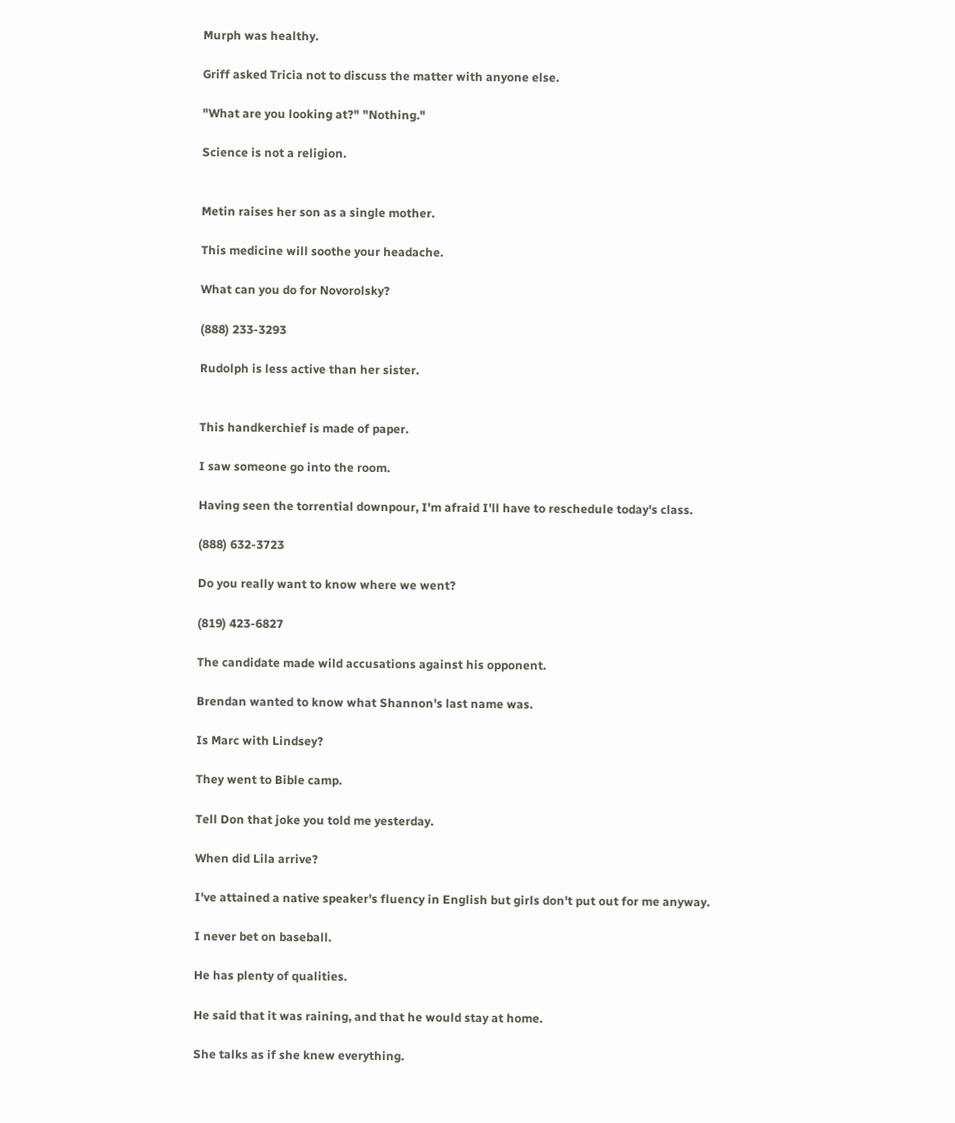Murph was healthy.

Griff asked Tricia not to discuss the matter with anyone else.

"What are you looking at?" "Nothing."

Science is not a religion.


Metin raises her son as a single mother.

This medicine will soothe your headache.

What can you do for Novorolsky?

(888) 233-3293

Rudolph is less active than her sister.


This handkerchief is made of paper.

I saw someone go into the room.

Having seen the torrential downpour, I'm afraid I'll have to reschedule today's class.

(888) 632-3723

Do you really want to know where we went?

(819) 423-6827

The candidate made wild accusations against his opponent.

Brendan wanted to know what Shannon's last name was.

Is Marc with Lindsey?

They went to Bible camp.

Tell Don that joke you told me yesterday.

When did Lila arrive?

I've attained a native speaker's fluency in English but girls don't put out for me anyway.

I never bet on baseball.

He has plenty of qualities.

He said that it was raining, and that he would stay at home.

She talks as if she knew everything.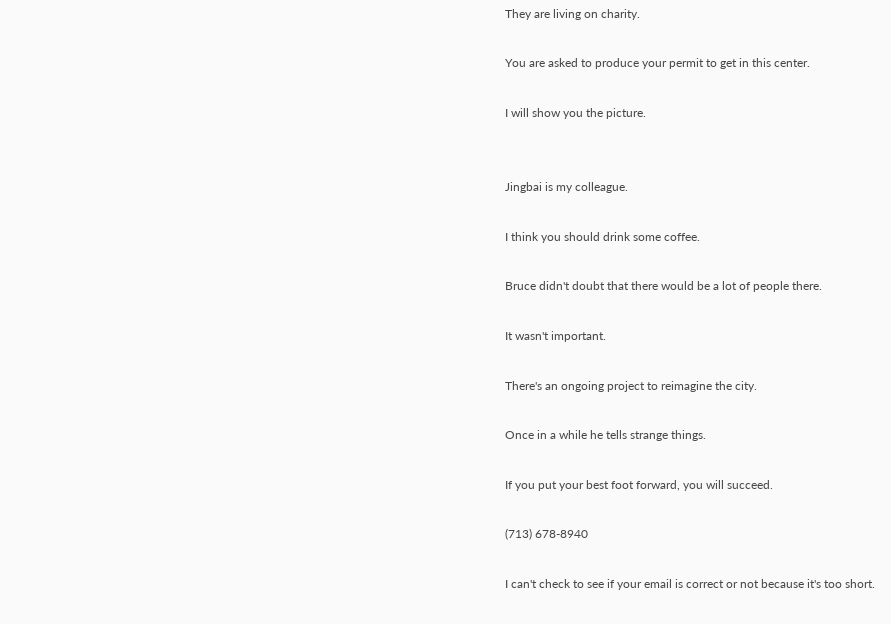They are living on charity.

You are asked to produce your permit to get in this center.

I will show you the picture.


Jingbai is my colleague.

I think you should drink some coffee.

Bruce didn't doubt that there would be a lot of people there.

It wasn't important.

There's an ongoing project to reimagine the city.

Once in a while he tells strange things.

If you put your best foot forward, you will succeed.

(713) 678-8940

I can't check to see if your email is correct or not because it's too short.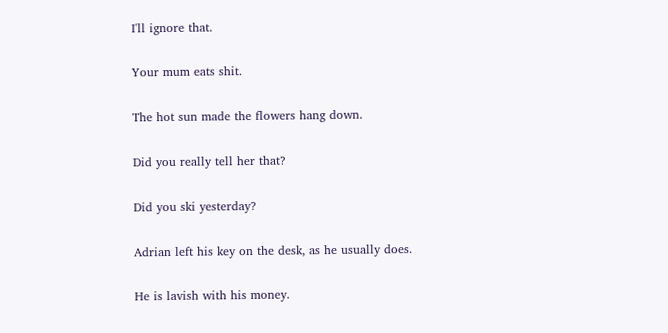I'll ignore that.

Your mum eats shit.

The hot sun made the flowers hang down.

Did you really tell her that?

Did you ski yesterday?

Adrian left his key on the desk, as he usually does.

He is lavish with his money.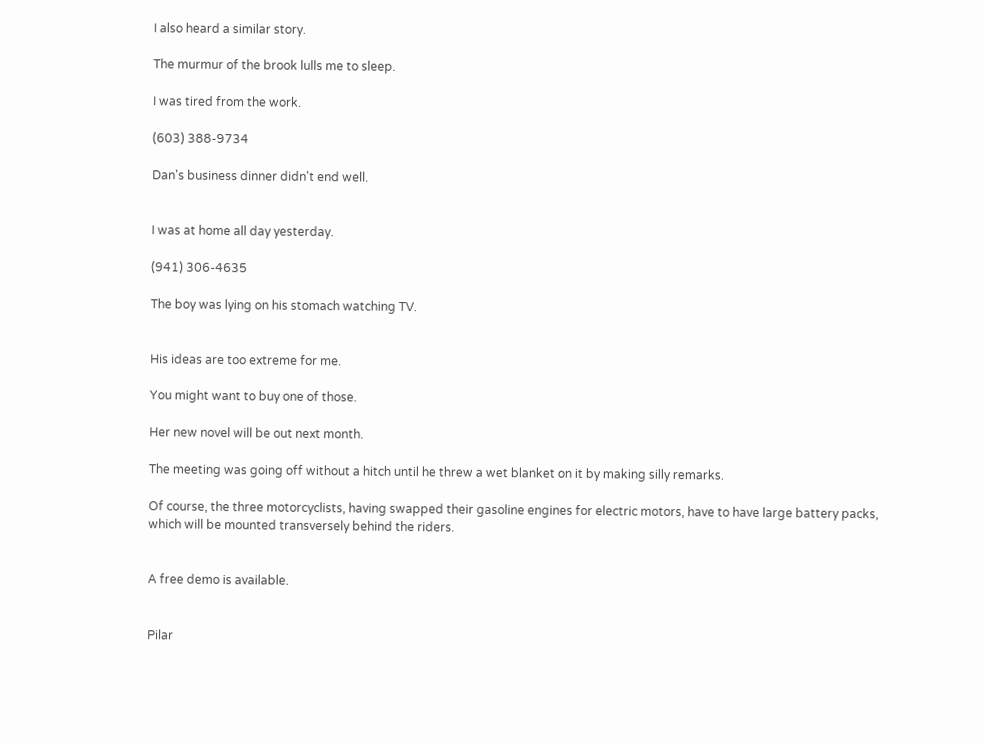I also heard a similar story.

The murmur of the brook lulls me to sleep.

I was tired from the work.

(603) 388-9734

Dan's business dinner didn't end well.


I was at home all day yesterday.

(941) 306-4635

The boy was lying on his stomach watching TV.


His ideas are too extreme for me.

You might want to buy one of those.

Her new novel will be out next month.

The meeting was going off without a hitch until he threw a wet blanket on it by making silly remarks.

Of course, the three motorcyclists, having swapped their gasoline engines for electric motors, have to have large battery packs, which will be mounted transversely behind the riders.


A free demo is available.


Pilar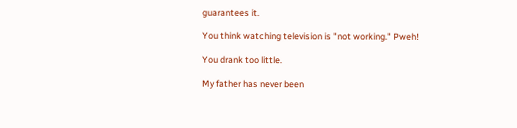guarantees it.

You think watching television is "not working." Pweh!

You drank too little.

My father has never been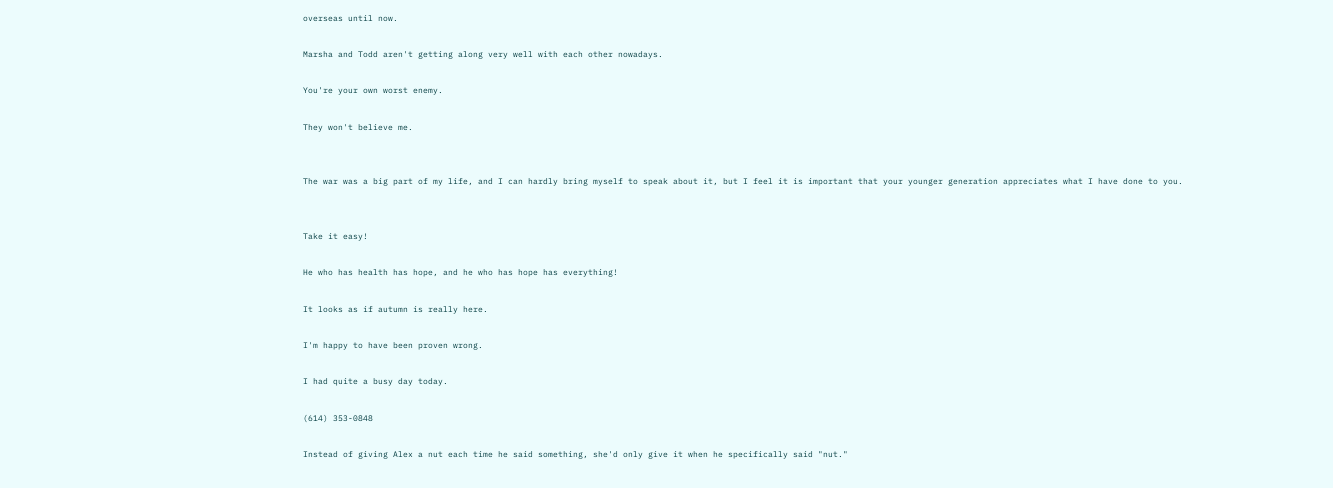overseas until now.

Marsha and Todd aren't getting along very well with each other nowadays.

You're your own worst enemy.

They won't believe me.


The war was a big part of my life, and I can hardly bring myself to speak about it, but I feel it is important that your younger generation appreciates what I have done to you.


Take it easy!

He who has health has hope, and he who has hope has everything!

It looks as if autumn is really here.

I'm happy to have been proven wrong.

I had quite a busy day today.

(614) 353-0848

Instead of giving Alex a nut each time he said something, she'd only give it when he specifically said "nut."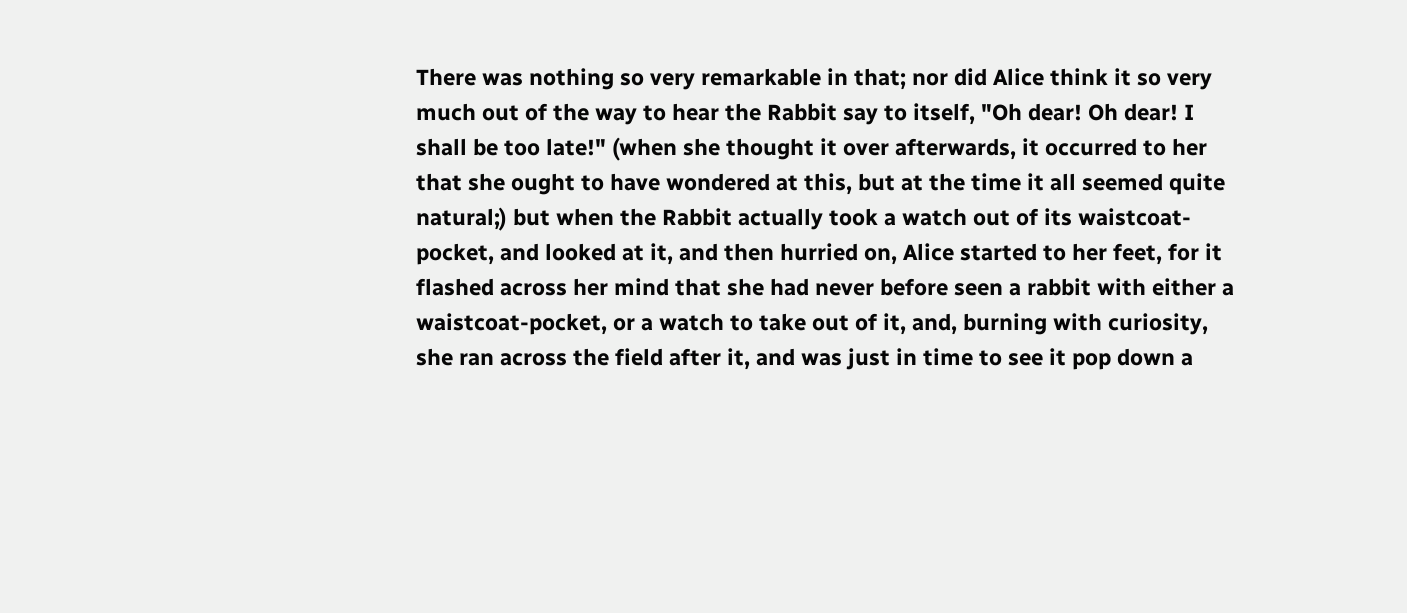There was nothing so very remarkable in that; nor did Alice think it so very much out of the way to hear the Rabbit say to itself, "Oh dear! Oh dear! I shall be too late!" (when she thought it over afterwards, it occurred to her that she ought to have wondered at this, but at the time it all seemed quite natural;) but when the Rabbit actually took a watch out of its waistcoat-pocket, and looked at it, and then hurried on, Alice started to her feet, for it flashed across her mind that she had never before seen a rabbit with either a waistcoat-pocket, or a watch to take out of it, and, burning with curiosity, she ran across the field after it, and was just in time to see it pop down a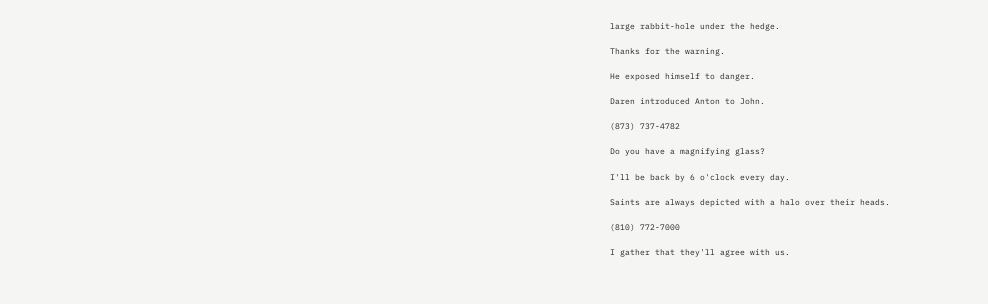large rabbit-hole under the hedge.

Thanks for the warning.

He exposed himself to danger.

Daren introduced Anton to John.

(873) 737-4782

Do you have a magnifying glass?

I'll be back by 6 o'clock every day.

Saints are always depicted with a halo over their heads.

(810) 772-7000

I gather that they'll agree with us.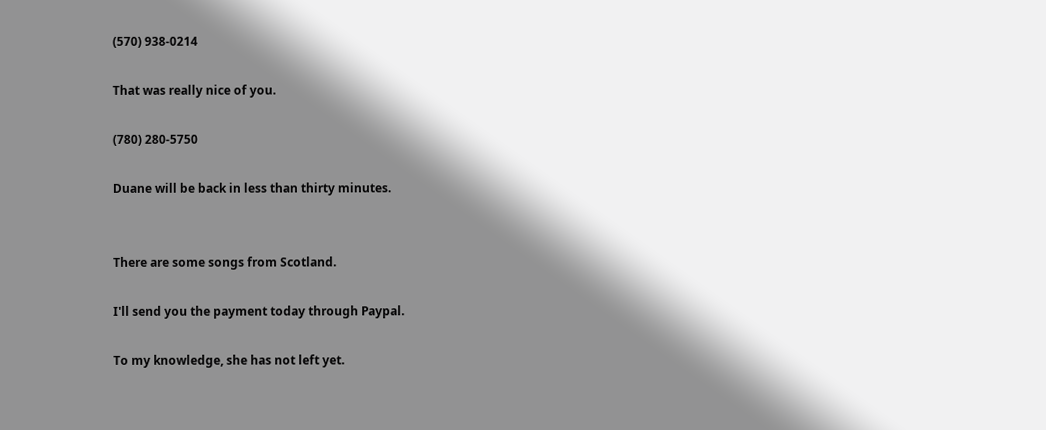(570) 938-0214

That was really nice of you.

(780) 280-5750

Duane will be back in less than thirty minutes.


There are some songs from Scotland.

I'll send you the payment today through Paypal.

To my knowledge, she has not left yet.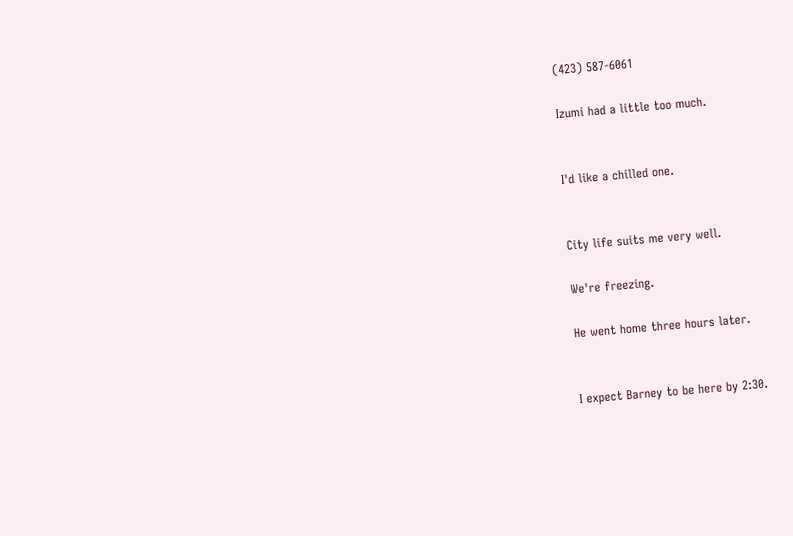(423) 587-6061

Izumi had a little too much.


I'd like a chilled one.


City life suits me very well.

We're freezing.

He went home three hours later.


I expect Barney to be here by 2:30.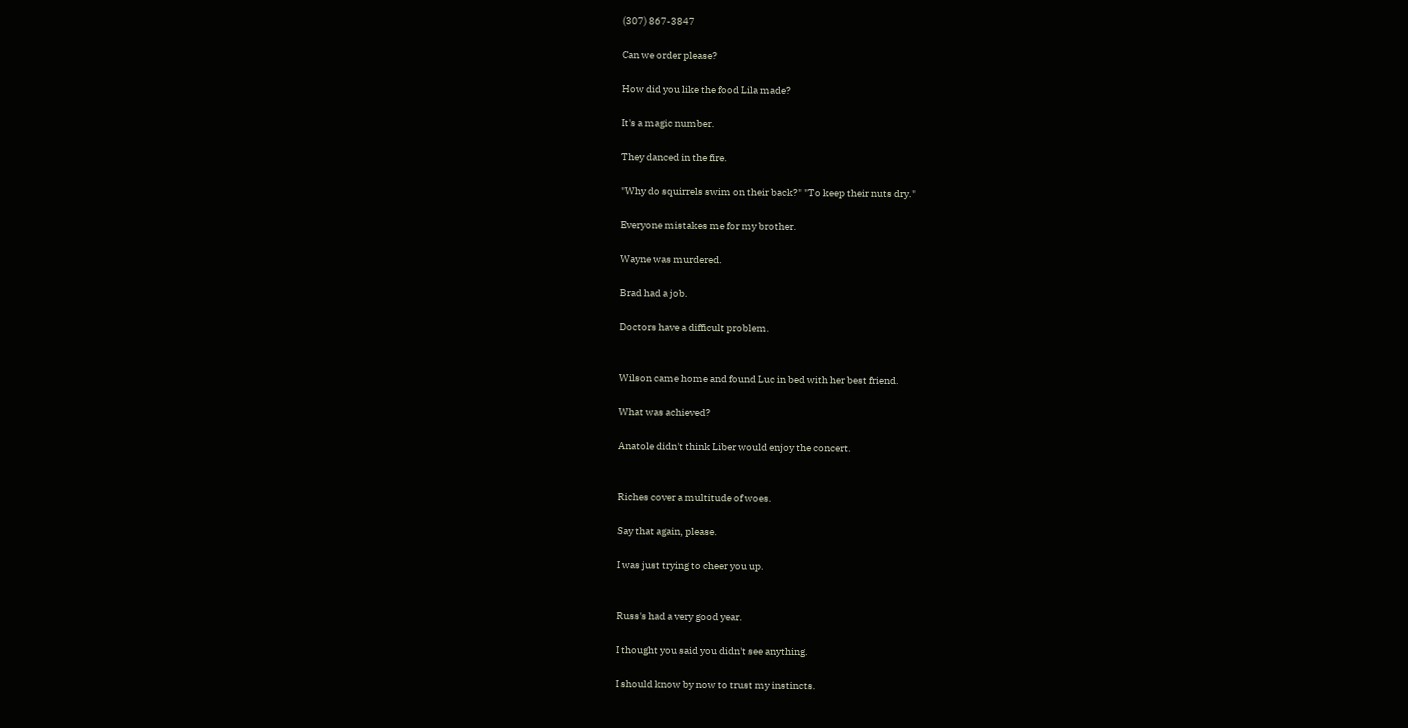(307) 867-3847

Can we order please?

How did you like the food Lila made?

It's a magic number.

They danced in the fire.

"Why do squirrels swim on their back?" "To keep their nuts dry."

Everyone mistakes me for my brother.

Wayne was murdered.

Brad had a job.

Doctors have a difficult problem.


Wilson came home and found Luc in bed with her best friend.

What was achieved?

Anatole didn't think Liber would enjoy the concert.


Riches cover a multitude of woes.

Say that again, please.

I was just trying to cheer you up.


Russ's had a very good year.

I thought you said you didn't see anything.

I should know by now to trust my instincts.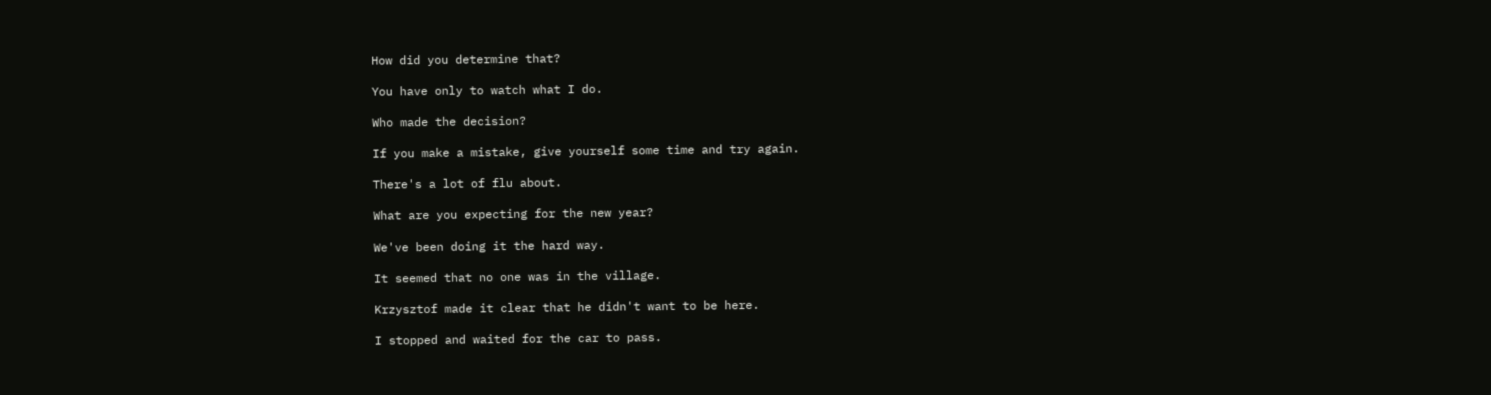How did you determine that?

You have only to watch what I do.

Who made the decision?

If you make a mistake, give yourself some time and try again.

There's a lot of flu about.

What are you expecting for the new year?

We've been doing it the hard way.

It seemed that no one was in the village.

Krzysztof made it clear that he didn't want to be here.

I stopped and waited for the car to pass.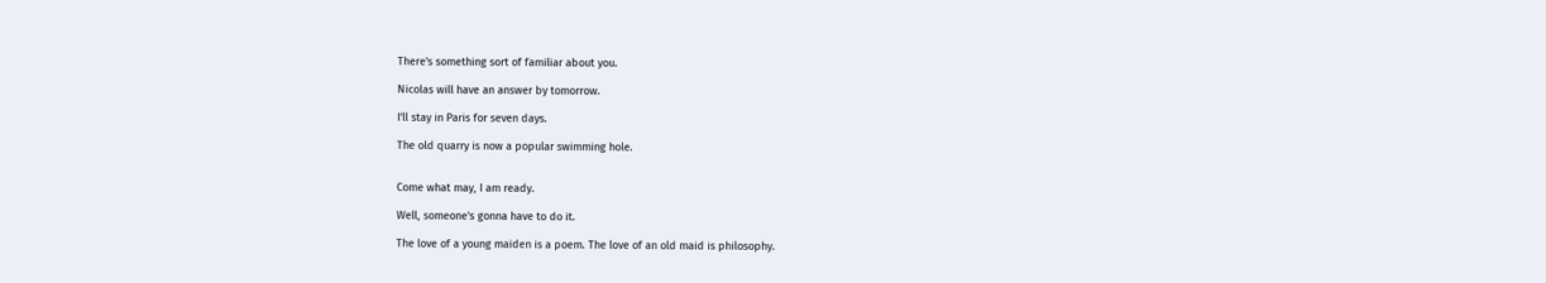There's something sort of familiar about you.

Nicolas will have an answer by tomorrow.

I'll stay in Paris for seven days.

The old quarry is now a popular swimming hole.


Come what may, I am ready.

Well, someone's gonna have to do it.

The love of a young maiden is a poem. The love of an old maid is philosophy.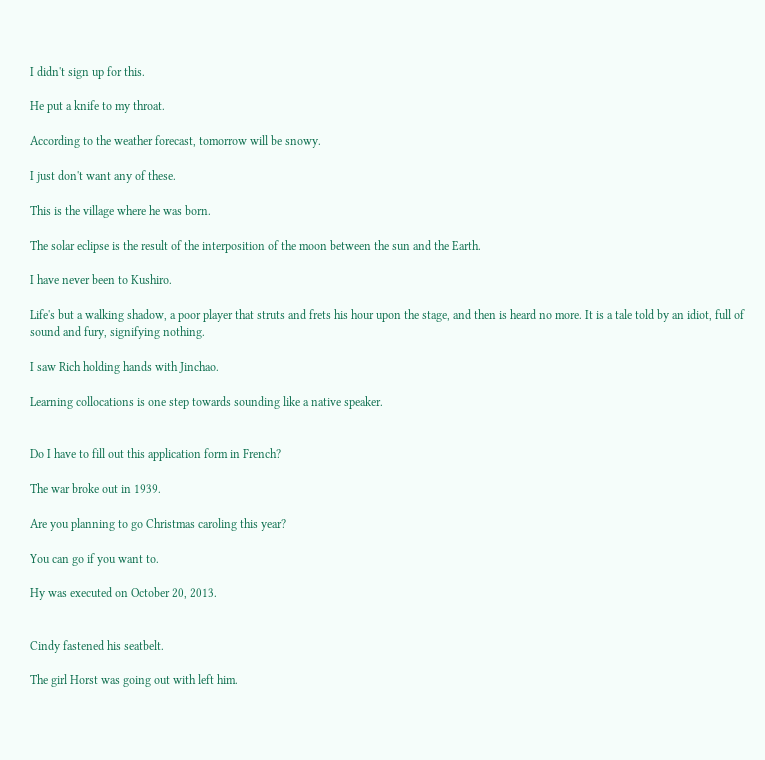I didn't sign up for this.

He put a knife to my throat.

According to the weather forecast, tomorrow will be snowy.

I just don't want any of these.

This is the village where he was born.

The solar eclipse is the result of the interposition of the moon between the sun and the Earth.

I have never been to Kushiro.

Life's but a walking shadow, a poor player that struts and frets his hour upon the stage, and then is heard no more. It is a tale told by an idiot, full of sound and fury, signifying nothing.

I saw Rich holding hands with Jinchao.

Learning collocations is one step towards sounding like a native speaker.


Do I have to fill out this application form in French?

The war broke out in 1939.

Are you planning to go Christmas caroling this year?

You can go if you want to.

Hy was executed on October 20, 2013.


Cindy fastened his seatbelt.

The girl Horst was going out with left him.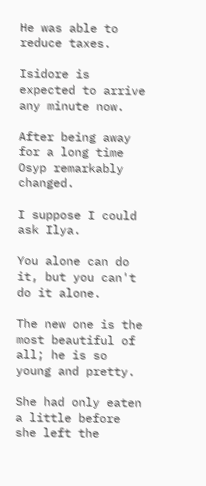He was able to reduce taxes.

Isidore is expected to arrive any minute now.

After being away for a long time Osyp remarkably changed.

I suppose I could ask Ilya.

You alone can do it, but you can't do it alone.

The new one is the most beautiful of all; he is so young and pretty.

She had only eaten a little before she left the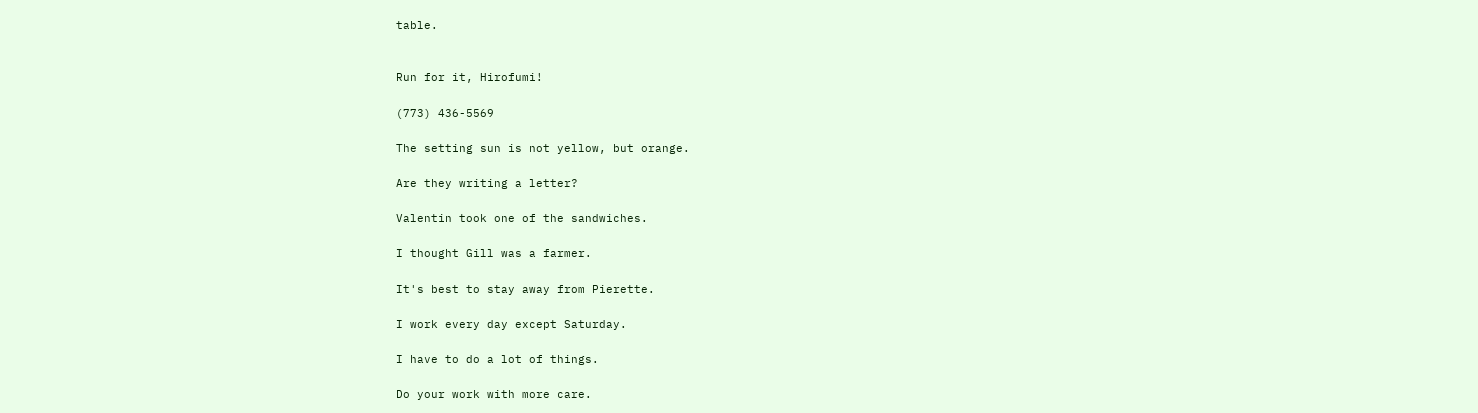table.


Run for it, Hirofumi!

(773) 436-5569

The setting sun is not yellow, but orange.

Are they writing a letter?

Valentin took one of the sandwiches.

I thought Gill was a farmer.

It's best to stay away from Pierette.

I work every day except Saturday.

I have to do a lot of things.

Do your work with more care.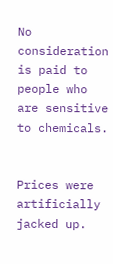No consideration is paid to people who are sensitive to chemicals.


Prices were artificially jacked up.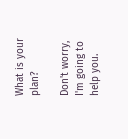What is your plan?

Don't worry, I'm going to help you.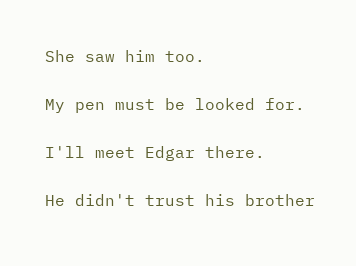She saw him too.

My pen must be looked for.

I'll meet Edgar there.

He didn't trust his brother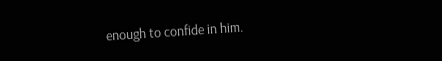enough to confide in him.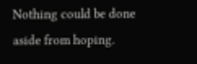Nothing could be done aside from hoping.